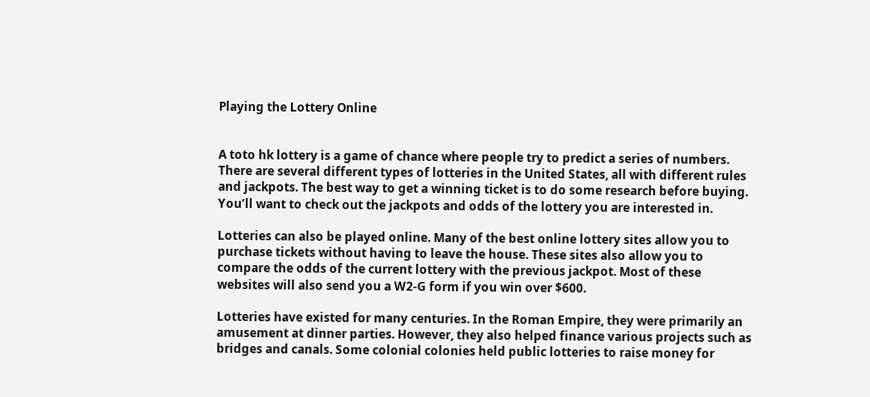Playing the Lottery Online


A toto hk lottery is a game of chance where people try to predict a series of numbers. There are several different types of lotteries in the United States, all with different rules and jackpots. The best way to get a winning ticket is to do some research before buying. You’ll want to check out the jackpots and odds of the lottery you are interested in.

Lotteries can also be played online. Many of the best online lottery sites allow you to purchase tickets without having to leave the house. These sites also allow you to compare the odds of the current lottery with the previous jackpot. Most of these websites will also send you a W2-G form if you win over $600.

Lotteries have existed for many centuries. In the Roman Empire, they were primarily an amusement at dinner parties. However, they also helped finance various projects such as bridges and canals. Some colonial colonies held public lotteries to raise money for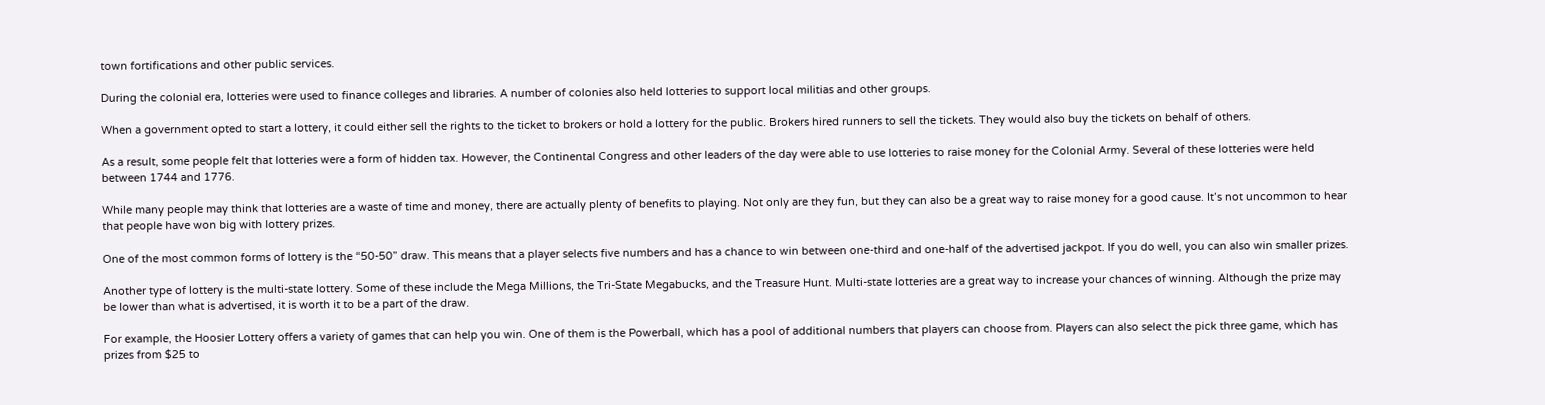town fortifications and other public services.

During the colonial era, lotteries were used to finance colleges and libraries. A number of colonies also held lotteries to support local militias and other groups.

When a government opted to start a lottery, it could either sell the rights to the ticket to brokers or hold a lottery for the public. Brokers hired runners to sell the tickets. They would also buy the tickets on behalf of others.

As a result, some people felt that lotteries were a form of hidden tax. However, the Continental Congress and other leaders of the day were able to use lotteries to raise money for the Colonial Army. Several of these lotteries were held between 1744 and 1776.

While many people may think that lotteries are a waste of time and money, there are actually plenty of benefits to playing. Not only are they fun, but they can also be a great way to raise money for a good cause. It’s not uncommon to hear that people have won big with lottery prizes.

One of the most common forms of lottery is the “50-50” draw. This means that a player selects five numbers and has a chance to win between one-third and one-half of the advertised jackpot. If you do well, you can also win smaller prizes.

Another type of lottery is the multi-state lottery. Some of these include the Mega Millions, the Tri-State Megabucks, and the Treasure Hunt. Multi-state lotteries are a great way to increase your chances of winning. Although the prize may be lower than what is advertised, it is worth it to be a part of the draw.

For example, the Hoosier Lottery offers a variety of games that can help you win. One of them is the Powerball, which has a pool of additional numbers that players can choose from. Players can also select the pick three game, which has prizes from $25 to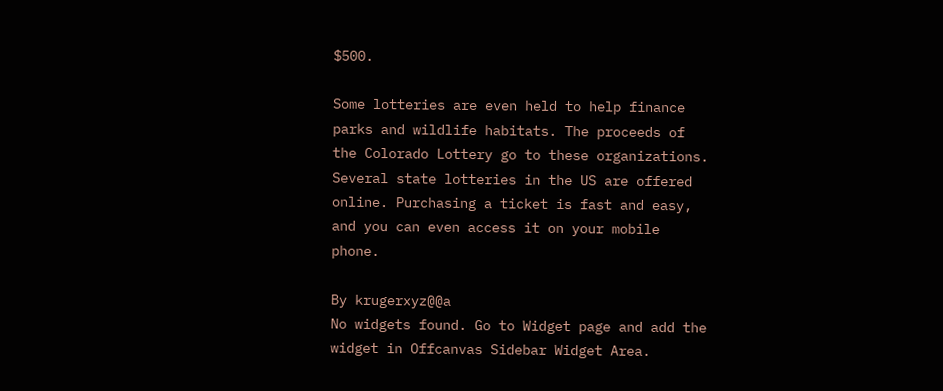$500.

Some lotteries are even held to help finance parks and wildlife habitats. The proceeds of the Colorado Lottery go to these organizations. Several state lotteries in the US are offered online. Purchasing a ticket is fast and easy, and you can even access it on your mobile phone.

By krugerxyz@@a
No widgets found. Go to Widget page and add the widget in Offcanvas Sidebar Widget Area.